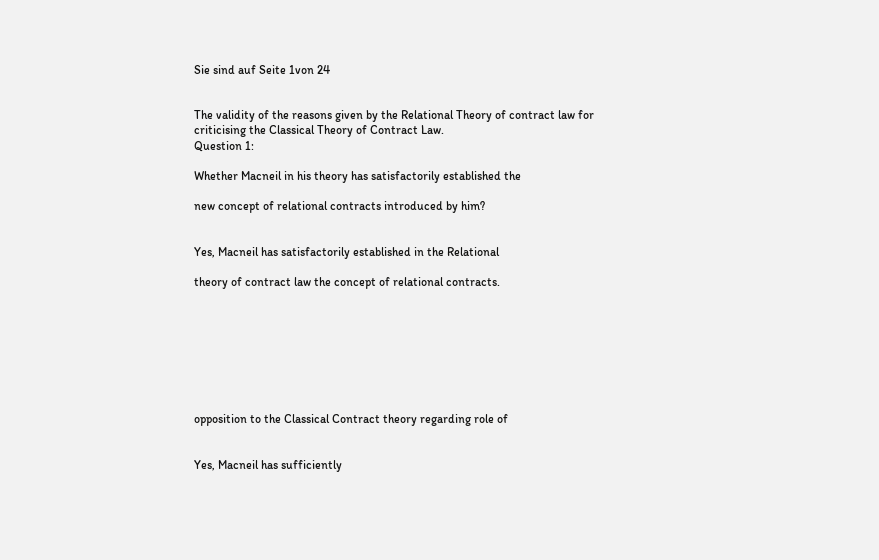Sie sind auf Seite 1von 24


The validity of the reasons given by the Relational Theory of contract law for
criticising the Classical Theory of Contract Law.
Question 1:

Whether Macneil in his theory has satisfactorily established the

new concept of relational contracts introduced by him?


Yes, Macneil has satisfactorily established in the Relational

theory of contract law the concept of relational contracts.








opposition to the Classical Contract theory regarding role of


Yes, Macneil has sufficiently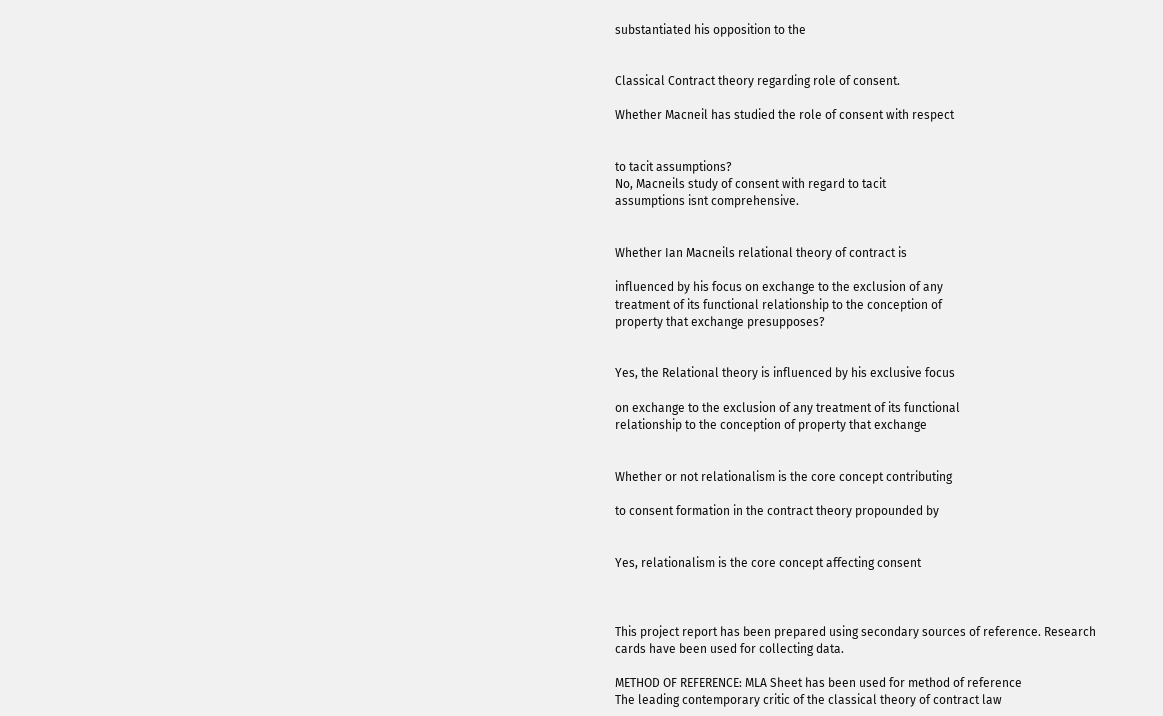substantiated his opposition to the


Classical Contract theory regarding role of consent.

Whether Macneil has studied the role of consent with respect


to tacit assumptions?
No, Macneils study of consent with regard to tacit
assumptions isnt comprehensive.


Whether Ian Macneils relational theory of contract is

influenced by his focus on exchange to the exclusion of any
treatment of its functional relationship to the conception of
property that exchange presupposes?


Yes, the Relational theory is influenced by his exclusive focus

on exchange to the exclusion of any treatment of its functional
relationship to the conception of property that exchange


Whether or not relationalism is the core concept contributing

to consent formation in the contract theory propounded by


Yes, relationalism is the core concept affecting consent



This project report has been prepared using secondary sources of reference. Research
cards have been used for collecting data.

METHOD OF REFERENCE: MLA Sheet has been used for method of reference
The leading contemporary critic of the classical theory of contract law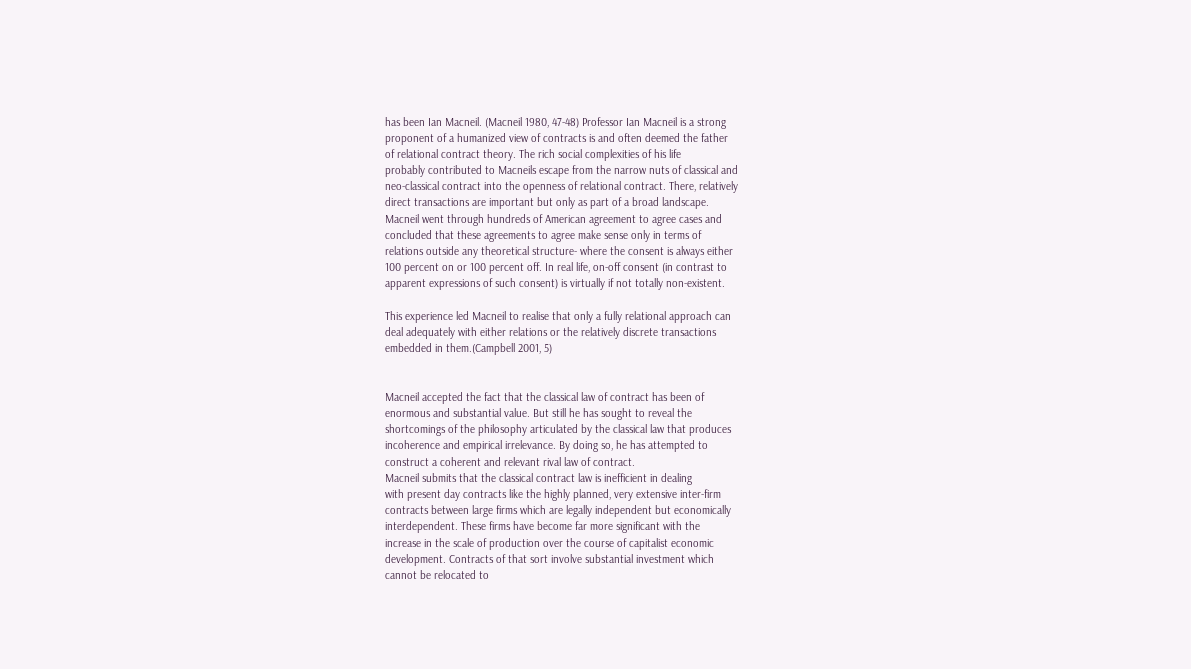has been Ian Macneil. (Macneil 1980, 47-48) Professor Ian Macneil is a strong
proponent of a humanized view of contracts is and often deemed the father
of relational contract theory. The rich social complexities of his life
probably contributed to Macneils escape from the narrow nuts of classical and
neo-classical contract into the openness of relational contract. There, relatively
direct transactions are important but only as part of a broad landscape.
Macneil went through hundreds of American agreement to agree cases and
concluded that these agreements to agree make sense only in terms of
relations outside any theoretical structure- where the consent is always either
100 percent on or 100 percent off. In real life, on-off consent (in contrast to
apparent expressions of such consent) is virtually if not totally non-existent.

This experience led Macneil to realise that only a fully relational approach can
deal adequately with either relations or the relatively discrete transactions
embedded in them.(Campbell 2001, 5)


Macneil accepted the fact that the classical law of contract has been of
enormous and substantial value. But still he has sought to reveal the
shortcomings of the philosophy articulated by the classical law that produces
incoherence and empirical irrelevance. By doing so, he has attempted to
construct a coherent and relevant rival law of contract.
Macneil submits that the classical contract law is inefficient in dealing
with present day contracts like the highly planned, very extensive inter-firm
contracts between large firms which are legally independent but economically
interdependent. These firms have become far more significant with the
increase in the scale of production over the course of capitalist economic
development. Contracts of that sort involve substantial investment which
cannot be relocated to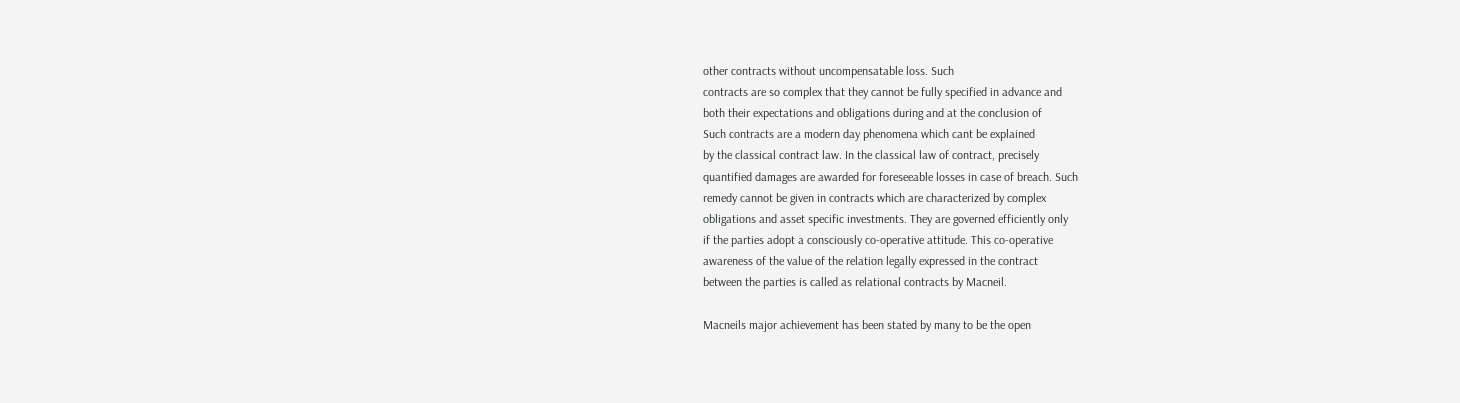other contracts without uncompensatable loss. Such
contracts are so complex that they cannot be fully specified in advance and
both their expectations and obligations during and at the conclusion of
Such contracts are a modern day phenomena which cant be explained
by the classical contract law. In the classical law of contract, precisely
quantified damages are awarded for foreseeable losses in case of breach. Such
remedy cannot be given in contracts which are characterized by complex
obligations and asset specific investments. They are governed efficiently only
if the parties adopt a consciously co-operative attitude. This co-operative
awareness of the value of the relation legally expressed in the contract
between the parties is called as relational contracts by Macneil.

Macneils major achievement has been stated by many to be the open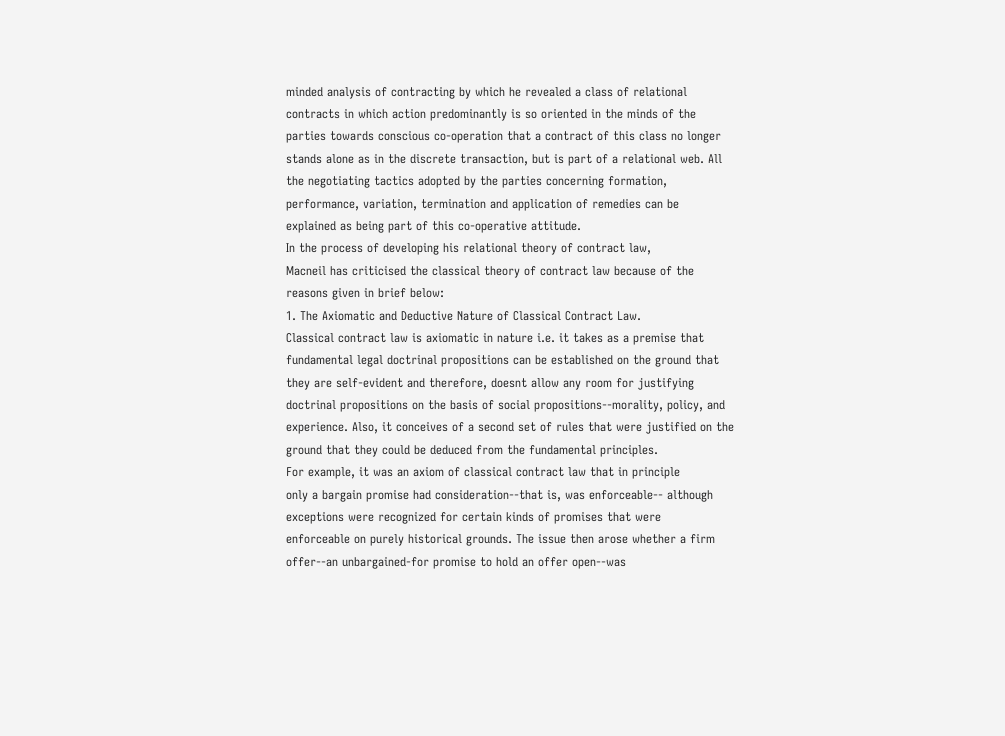minded analysis of contracting by which he revealed a class of relational
contracts in which action predominantly is so oriented in the minds of the
parties towards conscious co-operation that a contract of this class no longer
stands alone as in the discrete transaction, but is part of a relational web. All
the negotiating tactics adopted by the parties concerning formation,
performance, variation, termination and application of remedies can be
explained as being part of this co-operative attitude.
In the process of developing his relational theory of contract law,
Macneil has criticised the classical theory of contract law because of the
reasons given in brief below:
1. The Axiomatic and Deductive Nature of Classical Contract Law.
Classical contract law is axiomatic in nature i.e. it takes as a premise that
fundamental legal doctrinal propositions can be established on the ground that
they are self-evident and therefore, doesnt allow any room for justifying
doctrinal propositions on the basis of social propositions--morality, policy, and
experience. Also, it conceives of a second set of rules that were justified on the
ground that they could be deduced from the fundamental principles.
For example, it was an axiom of classical contract law that in principle
only a bargain promise had consideration--that is, was enforceable-- although
exceptions were recognized for certain kinds of promises that were
enforceable on purely historical grounds. The issue then arose whether a firm
offer--an unbargained-for promise to hold an offer open--was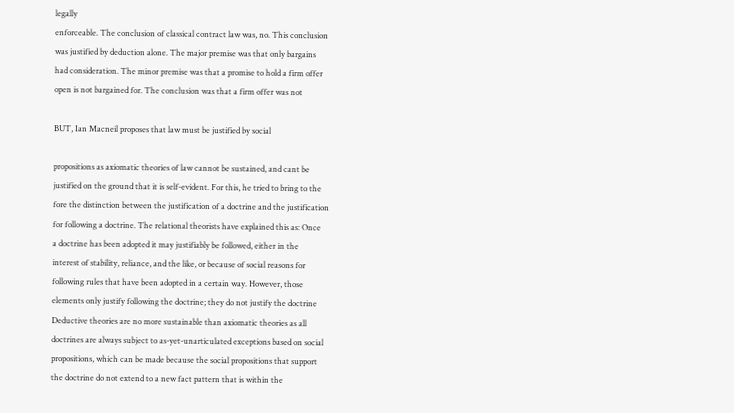legally
enforceable. The conclusion of classical contract law was, no. This conclusion
was justified by deduction alone. The major premise was that only bargains
had consideration. The minor premise was that a promise to hold a firm offer
open is not bargained for. The conclusion was that a firm offer was not

BUT, Ian Macneil proposes that law must be justified by social

propositions as axiomatic theories of law cannot be sustained, and cant be
justified on the ground that it is self-evident. For this, he tried to bring to the
fore the distinction between the justification of a doctrine and the justification
for following a doctrine. The relational theorists have explained this as: Once
a doctrine has been adopted it may justifiably be followed, either in the
interest of stability, reliance, and the like, or because of social reasons for
following rules that have been adopted in a certain way. However, those
elements only justify following the doctrine; they do not justify the doctrine
Deductive theories are no more sustainable than axiomatic theories as all
doctrines are always subject to as-yet-unarticulated exceptions based on social
propositions, which can be made because the social propositions that support
the doctrine do not extend to a new fact pattern that is within the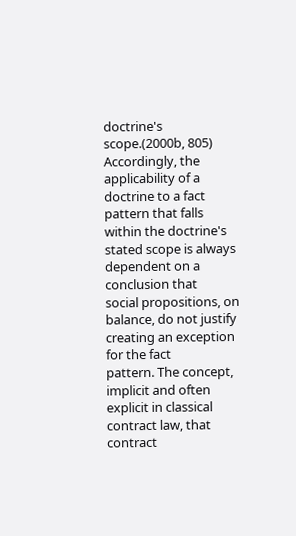doctrine's
scope.(2000b, 805)
Accordingly, the applicability of a doctrine to a fact pattern that falls
within the doctrine's stated scope is always dependent on a conclusion that
social propositions, on balance, do not justify creating an exception for the fact
pattern. The concept, implicit and often explicit in classical contract law, that
contract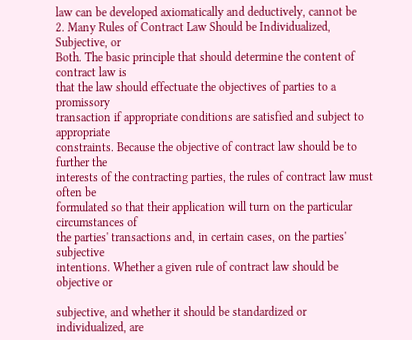law can be developed axiomatically and deductively, cannot be
2. Many Rules of Contract Law Should be Individualized, Subjective, or
Both. The basic principle that should determine the content of contract law is
that the law should effectuate the objectives of parties to a promissory
transaction if appropriate conditions are satisfied and subject to appropriate
constraints. Because the objective of contract law should be to further the
interests of the contracting parties, the rules of contract law must often be
formulated so that their application will turn on the particular circumstances of
the parties' transactions and, in certain cases, on the parties' subjective
intentions. Whether a given rule of contract law should be objective or

subjective, and whether it should be standardized or individualized, are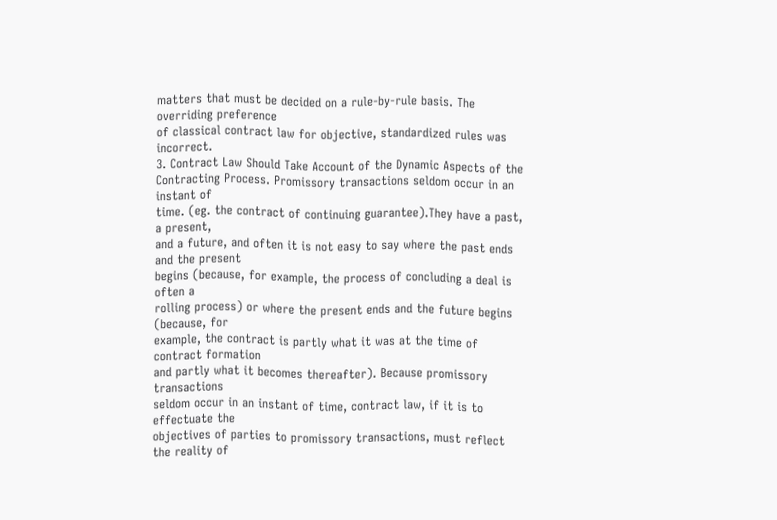matters that must be decided on a rule-by-rule basis. The overriding preference
of classical contract law for objective, standardized rules was incorrect.
3. Contract Law Should Take Account of the Dynamic Aspects of the
Contracting Process. Promissory transactions seldom occur in an instant of
time. (eg. the contract of continuing guarantee).They have a past, a present,
and a future, and often it is not easy to say where the past ends and the present
begins (because, for example, the process of concluding a deal is often a
rolling process) or where the present ends and the future begins (because, for
example, the contract is partly what it was at the time of contract formation
and partly what it becomes thereafter). Because promissory transactions
seldom occur in an instant of time, contract law, if it is to effectuate the
objectives of parties to promissory transactions, must reflect the reality of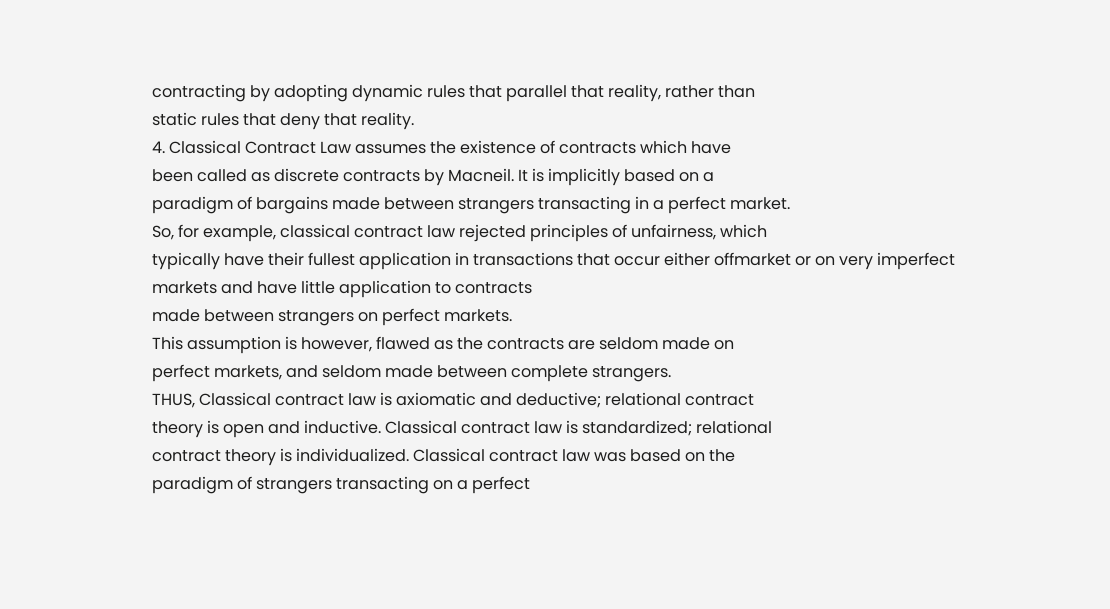contracting by adopting dynamic rules that parallel that reality, rather than
static rules that deny that reality.
4. Classical Contract Law assumes the existence of contracts which have
been called as discrete contracts by Macneil. It is implicitly based on a
paradigm of bargains made between strangers transacting in a perfect market.
So, for example, classical contract law rejected principles of unfairness, which
typically have their fullest application in transactions that occur either offmarket or on very imperfect markets and have little application to contracts
made between strangers on perfect markets.
This assumption is however, flawed as the contracts are seldom made on
perfect markets, and seldom made between complete strangers.
THUS, Classical contract law is axiomatic and deductive; relational contract
theory is open and inductive. Classical contract law is standardized; relational
contract theory is individualized. Classical contract law was based on the
paradigm of strangers transacting on a perfect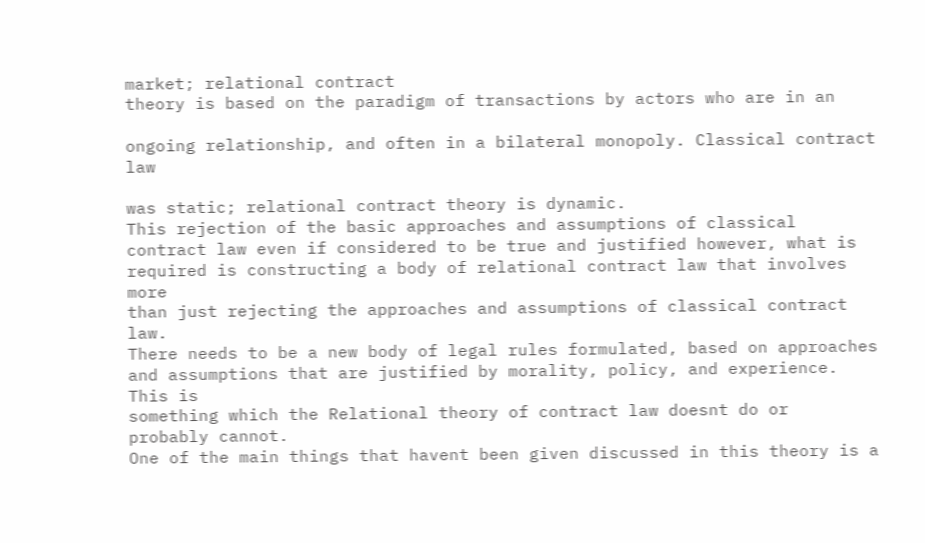market; relational contract
theory is based on the paradigm of transactions by actors who are in an

ongoing relationship, and often in a bilateral monopoly. Classical contract law

was static; relational contract theory is dynamic.
This rejection of the basic approaches and assumptions of classical
contract law even if considered to be true and justified however, what is
required is constructing a body of relational contract law that involves more
than just rejecting the approaches and assumptions of classical contract law.
There needs to be a new body of legal rules formulated, based on approaches
and assumptions that are justified by morality, policy, and experience. This is
something which the Relational theory of contract law doesnt do or
probably cannot.
One of the main things that havent been given discussed in this theory is a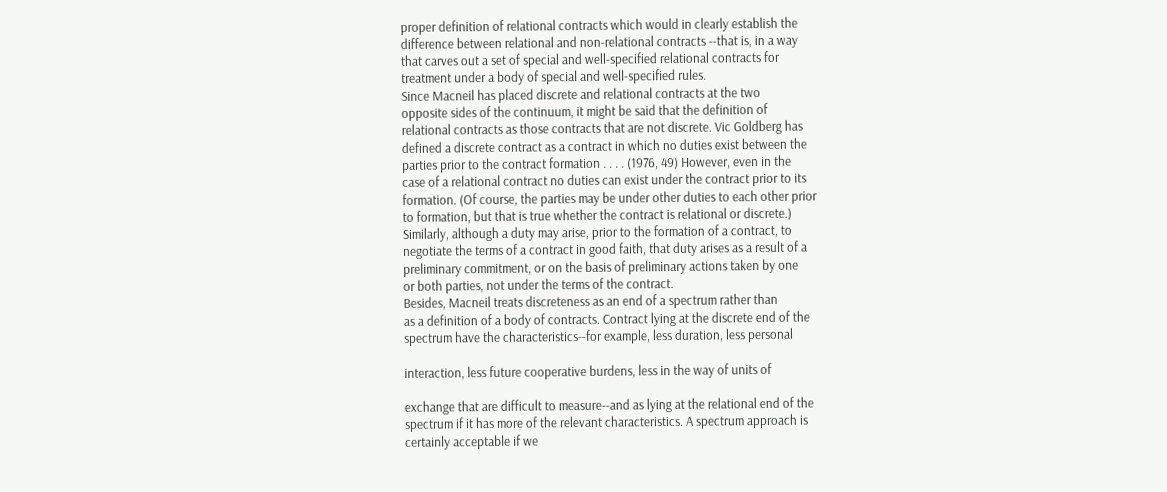proper definition of relational contracts which would in clearly establish the
difference between relational and non-relational contracts --that is, in a way
that carves out a set of special and well-specified relational contracts for
treatment under a body of special and well-specified rules.
Since Macneil has placed discrete and relational contracts at the two
opposite sides of the continuum, it might be said that the definition of
relational contracts as those contracts that are not discrete. Vic Goldberg has
defined a discrete contract as a contract in which no duties exist between the
parties prior to the contract formation . . . . (1976, 49) However, even in the
case of a relational contract no duties can exist under the contract prior to its
formation. (Of course, the parties may be under other duties to each other prior
to formation, but that is true whether the contract is relational or discrete.)
Similarly, although a duty may arise, prior to the formation of a contract, to
negotiate the terms of a contract in good faith, that duty arises as a result of a
preliminary commitment, or on the basis of preliminary actions taken by one
or both parties, not under the terms of the contract.
Besides, Macneil treats discreteness as an end of a spectrum rather than
as a definition of a body of contracts. Contract lying at the discrete end of the
spectrum have the characteristics--for example, less duration, less personal

interaction, less future cooperative burdens, less in the way of units of

exchange that are difficult to measure--and as lying at the relational end of the
spectrum if it has more of the relevant characteristics. A spectrum approach is
certainly acceptable if we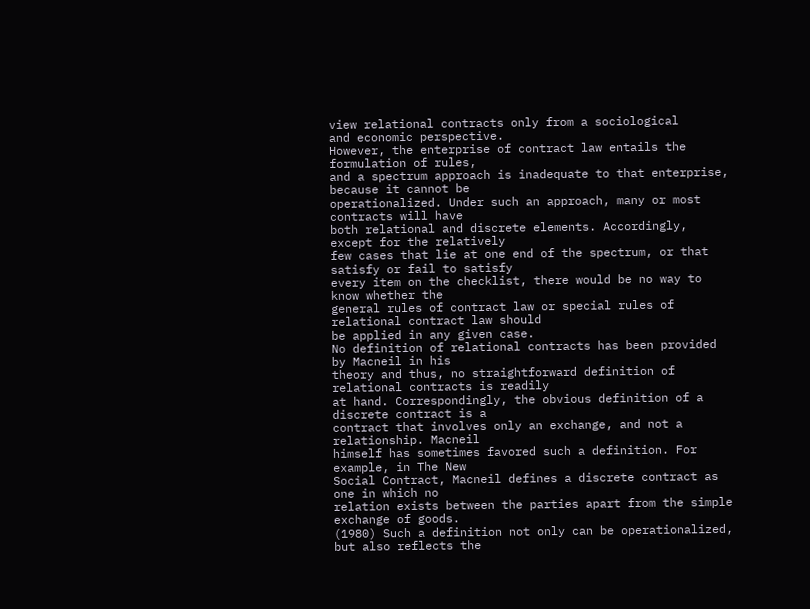view relational contracts only from a sociological
and economic perspective.
However, the enterprise of contract law entails the formulation of rules,
and a spectrum approach is inadequate to that enterprise, because it cannot be
operationalized. Under such an approach, many or most contracts will have
both relational and discrete elements. Accordingly, except for the relatively
few cases that lie at one end of the spectrum, or that satisfy or fail to satisfy
every item on the checklist, there would be no way to know whether the
general rules of contract law or special rules of relational contract law should
be applied in any given case.
No definition of relational contracts has been provided by Macneil in his
theory and thus, no straightforward definition of relational contracts is readily
at hand. Correspondingly, the obvious definition of a discrete contract is a
contract that involves only an exchange, and not a relationship. Macneil
himself has sometimes favored such a definition. For example, in The New
Social Contract, Macneil defines a discrete contract as one in which no
relation exists between the parties apart from the simple exchange of goods.
(1980) Such a definition not only can be operationalized, but also reflects the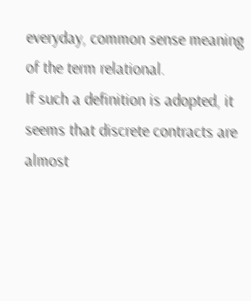everyday, common sense meaning of the term relational.
If such a definition is adopted, it seems that discrete contracts are almost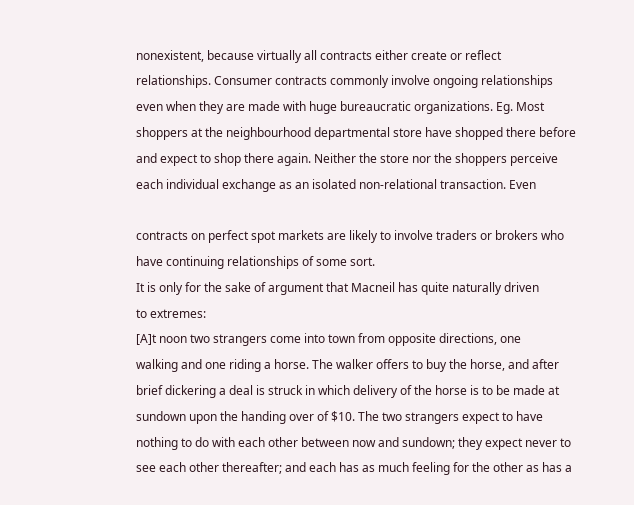nonexistent, because virtually all contracts either create or reflect
relationships. Consumer contracts commonly involve ongoing relationships
even when they are made with huge bureaucratic organizations. Eg. Most
shoppers at the neighbourhood departmental store have shopped there before
and expect to shop there again. Neither the store nor the shoppers perceive
each individual exchange as an isolated non-relational transaction. Even

contracts on perfect spot markets are likely to involve traders or brokers who
have continuing relationships of some sort.
It is only for the sake of argument that Macneil has quite naturally driven
to extremes:
[A]t noon two strangers come into town from opposite directions, one
walking and one riding a horse. The walker offers to buy the horse, and after
brief dickering a deal is struck in which delivery of the horse is to be made at
sundown upon the handing over of $10. The two strangers expect to have
nothing to do with each other between now and sundown; they expect never to
see each other thereafter; and each has as much feeling for the other as has a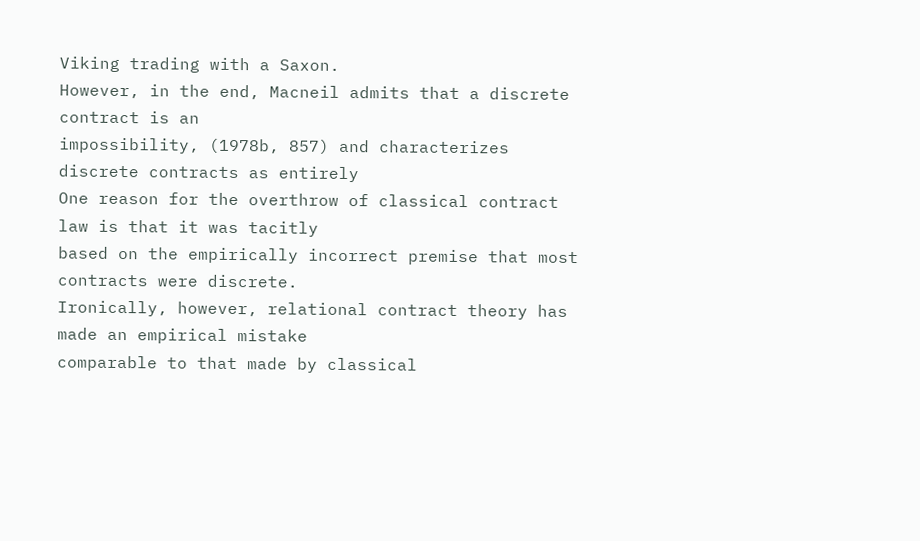Viking trading with a Saxon.
However, in the end, Macneil admits that a discrete contract is an
impossibility, (1978b, 857) and characterizes discrete contracts as entirely
One reason for the overthrow of classical contract law is that it was tacitly
based on the empirically incorrect premise that most contracts were discrete.
Ironically, however, relational contract theory has made an empirical mistake
comparable to that made by classical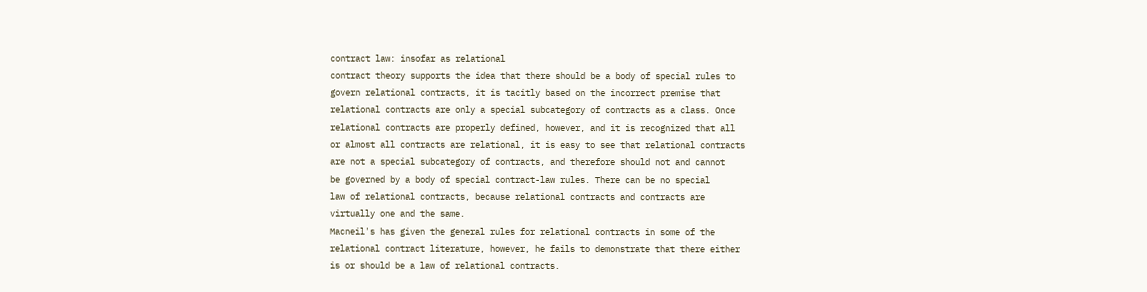contract law: insofar as relational
contract theory supports the idea that there should be a body of special rules to
govern relational contracts, it is tacitly based on the incorrect premise that
relational contracts are only a special subcategory of contracts as a class. Once
relational contracts are properly defined, however, and it is recognized that all
or almost all contracts are relational, it is easy to see that relational contracts
are not a special subcategory of contracts, and therefore should not and cannot
be governed by a body of special contract-law rules. There can be no special
law of relational contracts, because relational contracts and contracts are
virtually one and the same.
Macneil's has given the general rules for relational contracts in some of the
relational contract literature, however, he fails to demonstrate that there either
is or should be a law of relational contracts.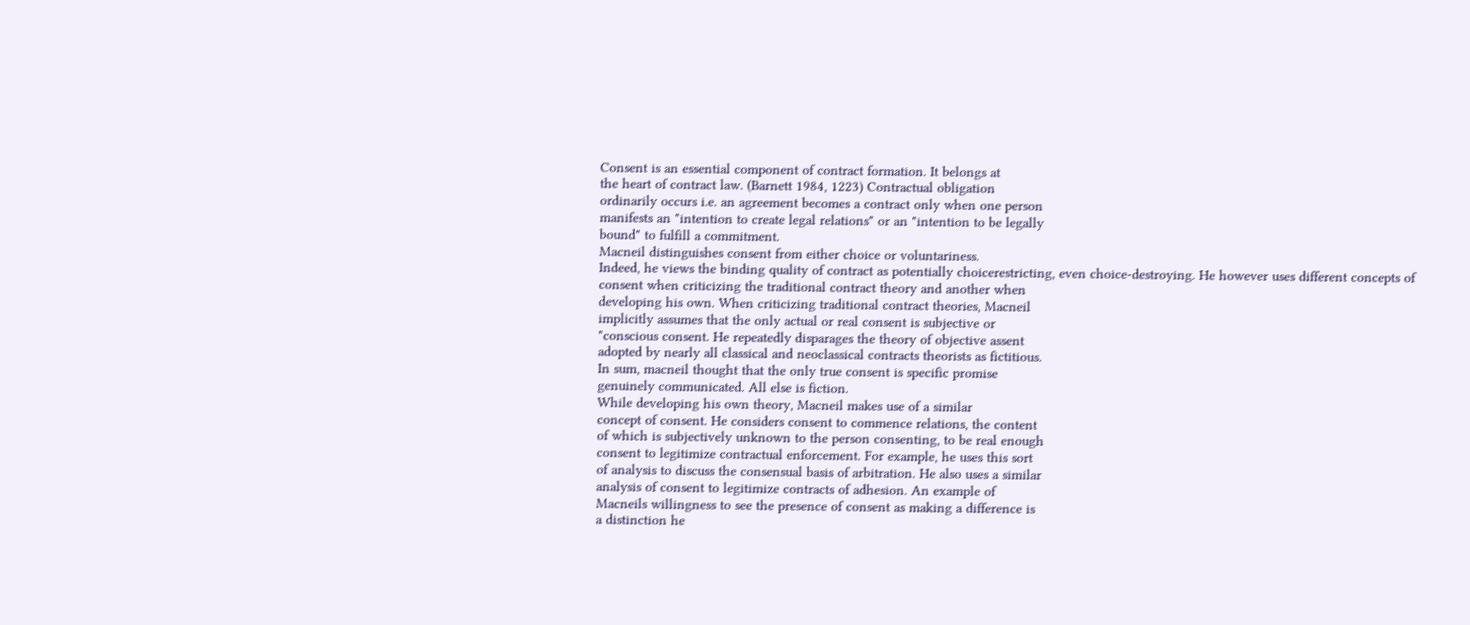Consent is an essential component of contract formation. It belongs at
the heart of contract law. (Barnett 1984, 1223) Contractual obligation
ordinarily occurs i.e. an agreement becomes a contract only when one person
manifests an "intention to create legal relations" or an "intention to be legally
bound" to fulfill a commitment.
Macneil distinguishes consent from either choice or voluntariness.
Indeed, he views the binding quality of contract as potentially choicerestricting, even choice-destroying. He however uses different concepts of
consent when criticizing the traditional contract theory and another when
developing his own. When criticizing traditional contract theories, Macneil
implicitly assumes that the only actual or real consent is subjective or
"conscious consent. He repeatedly disparages the theory of objective assent
adopted by nearly all classical and neoclassical contracts theorists as fictitious.
In sum, macneil thought that the only true consent is specific promise
genuinely communicated. All else is fiction.
While developing his own theory, Macneil makes use of a similar
concept of consent. He considers consent to commence relations, the content
of which is subjectively unknown to the person consenting, to be real enough
consent to legitimize contractual enforcement. For example, he uses this sort
of analysis to discuss the consensual basis of arbitration. He also uses a similar
analysis of consent to legitimize contracts of adhesion. An example of
Macneils willingness to see the presence of consent as making a difference is
a distinction he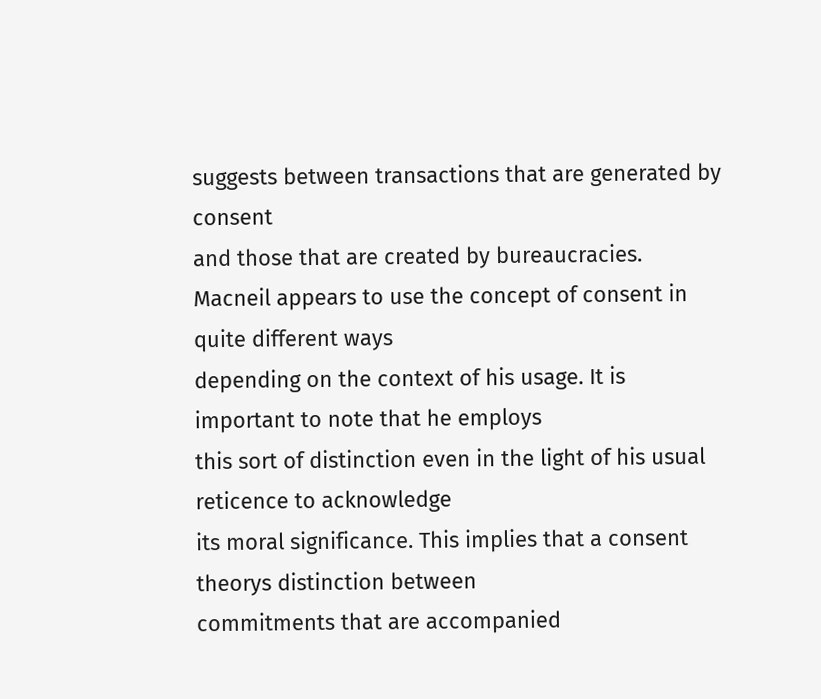suggests between transactions that are generated by consent
and those that are created by bureaucracies.
Macneil appears to use the concept of consent in quite different ways
depending on the context of his usage. It is important to note that he employs
this sort of distinction even in the light of his usual reticence to acknowledge
its moral significance. This implies that a consent theorys distinction between
commitments that are accompanied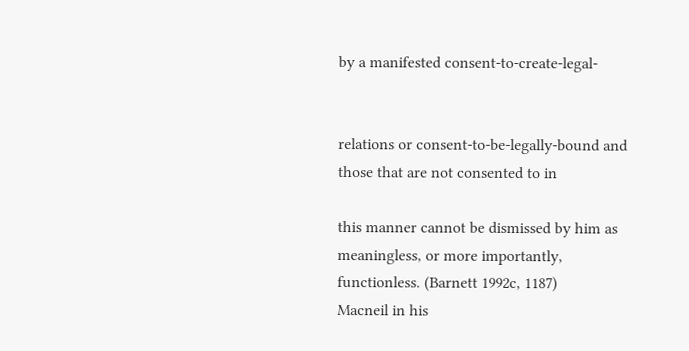by a manifested consent-to-create-legal-


relations or consent-to-be-legally-bound and those that are not consented to in

this manner cannot be dismissed by him as meaningless, or more importantly,
functionless. (Barnett 1992c, 1187)
Macneil in his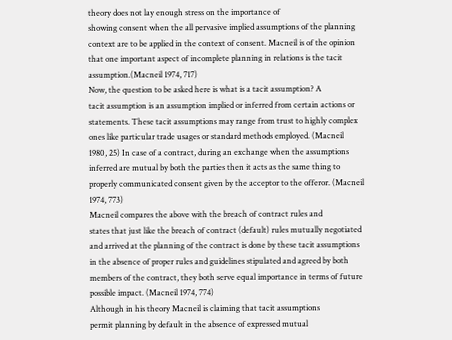theory does not lay enough stress on the importance of
showing consent when the all pervasive implied assumptions of the planning
context are to be applied in the context of consent. Macneil is of the opinion
that one important aspect of incomplete planning in relations is the tacit
assumption.(Macneil 1974, 717)
Now, the question to be asked here is what is a tacit assumption? A
tacit assumption is an assumption implied or inferred from certain actions or
statements. These tacit assumptions may range from trust to highly complex
ones like particular trade usages or standard methods employed. (Macneil
1980, 25) In case of a contract, during an exchange when the assumptions
inferred are mutual by both the parties then it acts as the same thing to
properly communicated consent given by the acceptor to the offeror. (Macneil
1974, 773)
Macneil compares the above with the breach of contract rules and
states that just like the breach of contract (default) rules mutually negotiated
and arrived at the planning of the contract is done by these tacit assumptions
in the absence of proper rules and guidelines stipulated and agreed by both
members of the contract, they both serve equal importance in terms of future
possible impact. (Macneil 1974, 774)
Although in his theory Macneil is claiming that tacit assumptions
permit planning by default in the absence of expressed mutual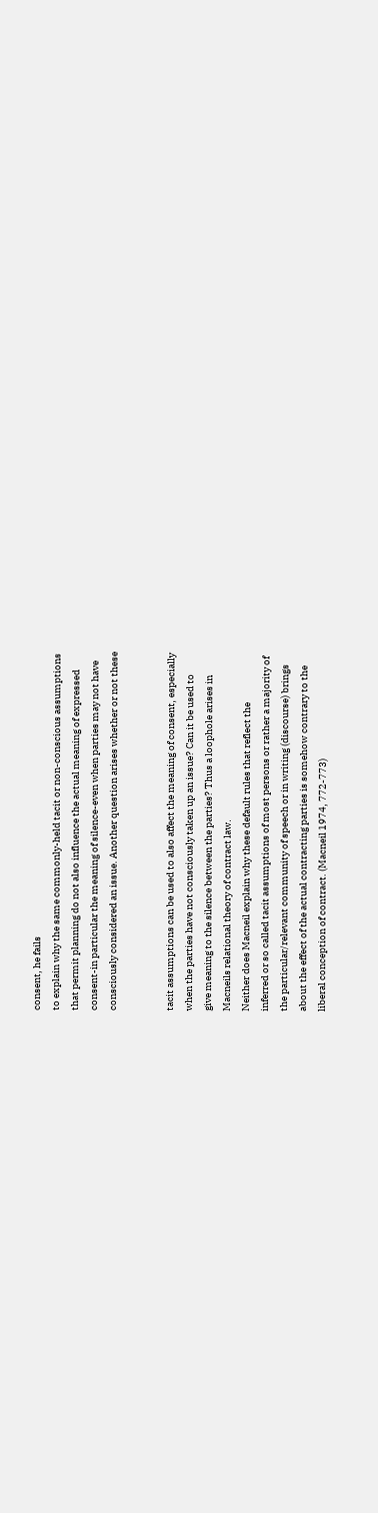consent, he fails
to explain why the same commonly-held tacit or non-conscious assumptions
that permit planning do not also influence the actual meaning of expressed
consent-in particular the meaning of silence-even when parties may not have
consciously considered an issue. Another question arises whether or not these


tacit assumptions can be used to also affect the meaning of consent, especially
when the parties have not consciously taken up an issue? Can it be used to
give meaning to the silence between the parties? Thus a loophole arises in
Macneils relational theory of contract law.
Neither does Macneil explain why these default rules that reflect the
inferred or so called tacit assumptions of most persons or rather a majority of
the particular/relevant community of speech or in writing (discourse) brings
about the effect of the actual contracting parties is somehow contrary to the
liberal conception of contract. (Macneil 1974, 772-773)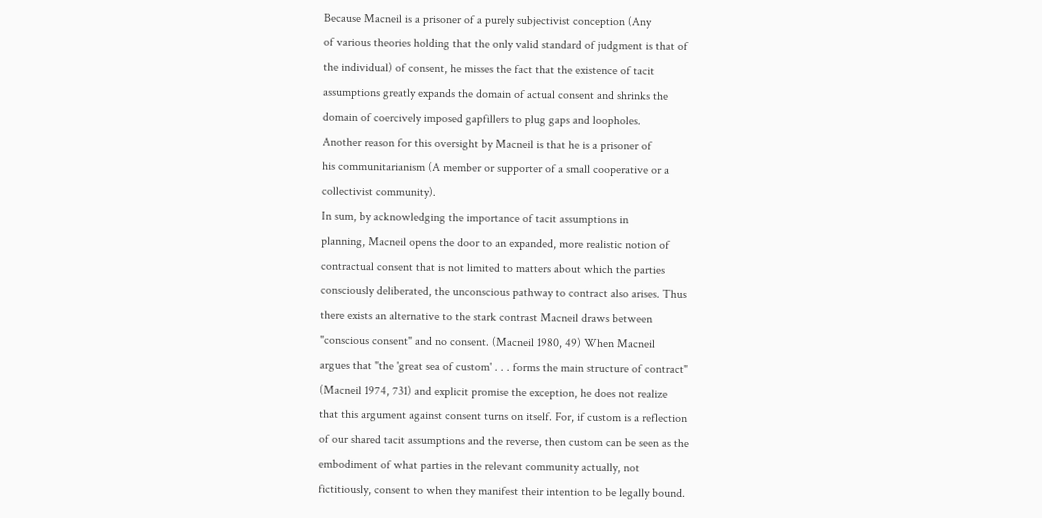Because Macneil is a prisoner of a purely subjectivist conception (Any
of various theories holding that the only valid standard of judgment is that of
the individual) of consent, he misses the fact that the existence of tacit
assumptions greatly expands the domain of actual consent and shrinks the
domain of coercively imposed gapfillers to plug gaps and loopholes.
Another reason for this oversight by Macneil is that he is a prisoner of
his communitarianism (A member or supporter of a small cooperative or a
collectivist community).
In sum, by acknowledging the importance of tacit assumptions in
planning, Macneil opens the door to an expanded, more realistic notion of
contractual consent that is not limited to matters about which the parties
consciously deliberated, the unconscious pathway to contract also arises. Thus
there exists an alternative to the stark contrast Macneil draws between
"conscious consent" and no consent. (Macneil 1980, 49) When Macneil
argues that "the 'great sea of custom' . . . forms the main structure of contract"
(Macneil 1974, 731) and explicit promise the exception, he does not realize
that this argument against consent turns on itself. For, if custom is a reflection
of our shared tacit assumptions and the reverse, then custom can be seen as the
embodiment of what parties in the relevant community actually, not
fictitiously, consent to when they manifest their intention to be legally bound.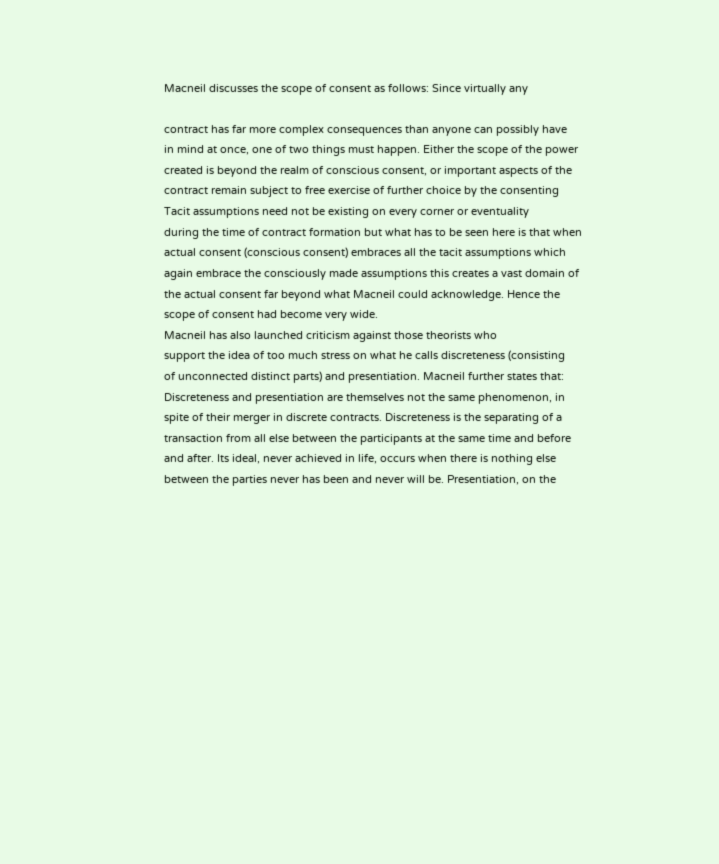Macneil discusses the scope of consent as follows: Since virtually any

contract has far more complex consequences than anyone can possibly have
in mind at once, one of two things must happen. Either the scope of the power
created is beyond the realm of conscious consent, or important aspects of the
contract remain subject to free exercise of further choice by the consenting
Tacit assumptions need not be existing on every corner or eventuality
during the time of contract formation but what has to be seen here is that when
actual consent (conscious consent) embraces all the tacit assumptions which
again embrace the consciously made assumptions this creates a vast domain of
the actual consent far beyond what Macneil could acknowledge. Hence the
scope of consent had become very wide.
Macneil has also launched criticism against those theorists who
support the idea of too much stress on what he calls discreteness (consisting
of unconnected distinct parts) and presentiation. Macneil further states that:
Discreteness and presentiation are themselves not the same phenomenon, in
spite of their merger in discrete contracts. Discreteness is the separating of a
transaction from all else between the participants at the same time and before
and after. Its ideal, never achieved in life, occurs when there is nothing else
between the parties never has been and never will be. Presentiation, on the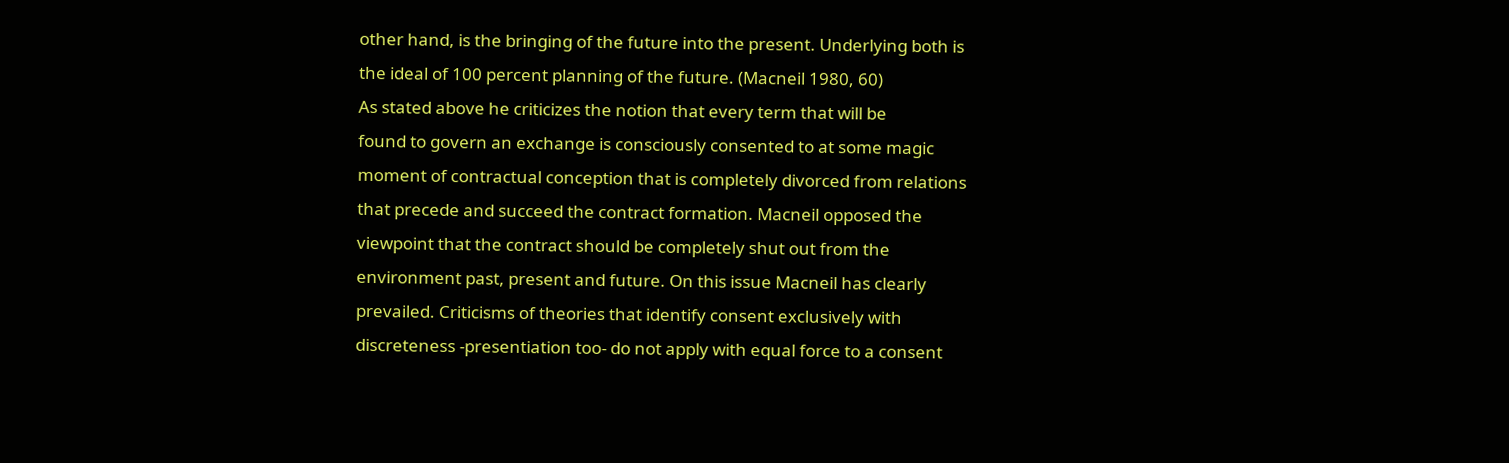other hand, is the bringing of the future into the present. Underlying both is
the ideal of 100 percent planning of the future. (Macneil 1980, 60)
As stated above he criticizes the notion that every term that will be
found to govern an exchange is consciously consented to at some magic
moment of contractual conception that is completely divorced from relations
that precede and succeed the contract formation. Macneil opposed the
viewpoint that the contract should be completely shut out from the
environment past, present and future. On this issue Macneil has clearly
prevailed. Criticisms of theories that identify consent exclusively with
discreteness -presentiation too- do not apply with equal force to a consent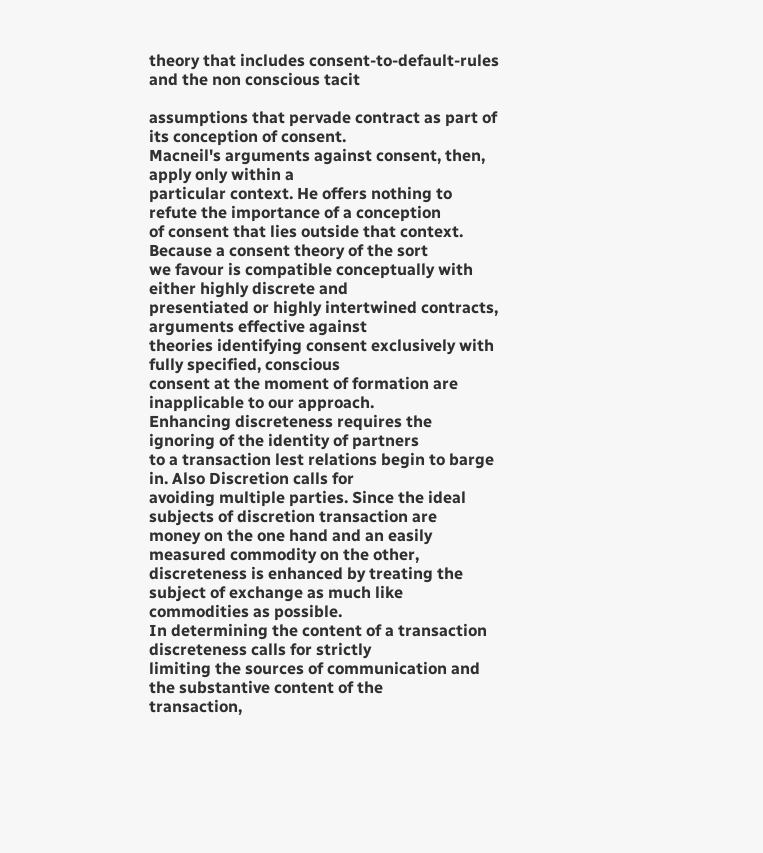theory that includes consent-to-default-rules and the non conscious tacit

assumptions that pervade contract as part of its conception of consent.
Macneil's arguments against consent, then, apply only within a
particular context. He offers nothing to refute the importance of a conception
of consent that lies outside that context. Because a consent theory of the sort
we favour is compatible conceptually with either highly discrete and
presentiated or highly intertwined contracts, arguments effective against
theories identifying consent exclusively with fully specified, conscious
consent at the moment of formation are inapplicable to our approach.
Enhancing discreteness requires the ignoring of the identity of partners
to a transaction lest relations begin to barge in. Also Discretion calls for
avoiding multiple parties. Since the ideal subjects of discretion transaction are
money on the one hand and an easily measured commodity on the other,
discreteness is enhanced by treating the subject of exchange as much like
commodities as possible.
In determining the content of a transaction discreteness calls for strictly
limiting the sources of communication and the substantive content of the
transaction,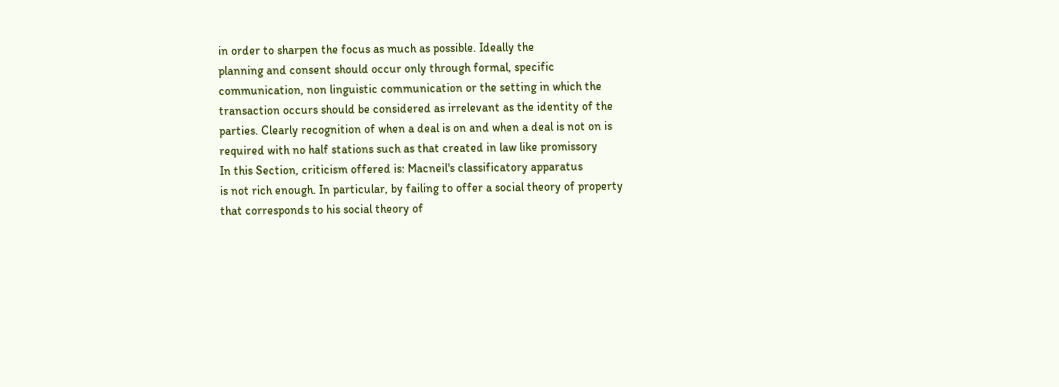in order to sharpen the focus as much as possible. Ideally the
planning and consent should occur only through formal, specific
communication, non linguistic communication or the setting in which the
transaction occurs should be considered as irrelevant as the identity of the
parties. Clearly recognition of when a deal is on and when a deal is not on is
required with no half stations such as that created in law like promissory
In this Section, criticism offered is: Macneil's classificatory apparatus
is not rich enough. In particular, by failing to offer a social theory of property
that corresponds to his social theory of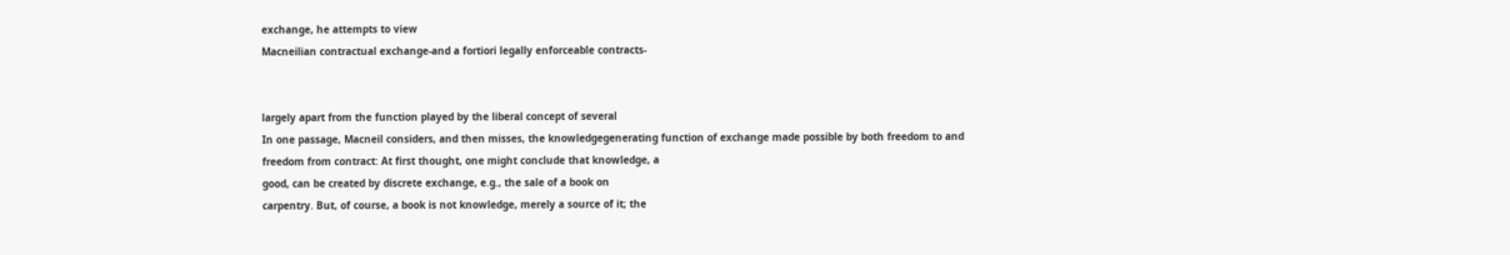exchange, he attempts to view
Macneilian contractual exchange-and a fortiori legally enforceable contracts-


largely apart from the function played by the liberal concept of several
In one passage, Macneil considers, and then misses, the knowledgegenerating function of exchange made possible by both freedom to and
freedom from contract: At first thought, one might conclude that knowledge, a
good, can be created by discrete exchange, e.g., the sale of a book on
carpentry. But, of course, a book is not knowledge, merely a source of it; the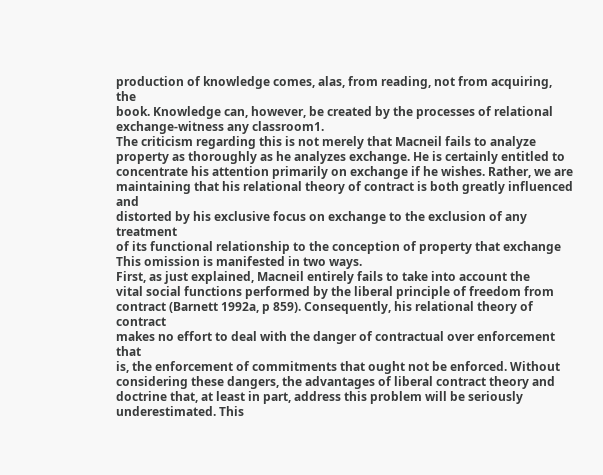production of knowledge comes, alas, from reading, not from acquiring, the
book. Knowledge can, however, be created by the processes of relational
exchange-witness any classroom1.
The criticism regarding this is not merely that Macneil fails to analyze
property as thoroughly as he analyzes exchange. He is certainly entitled to
concentrate his attention primarily on exchange if he wishes. Rather, we are
maintaining that his relational theory of contract is both greatly influenced and
distorted by his exclusive focus on exchange to the exclusion of any treatment
of its functional relationship to the conception of property that exchange
This omission is manifested in two ways.
First, as just explained, Macneil entirely fails to take into account the
vital social functions performed by the liberal principle of freedom from
contract (Barnett 1992a, p 859). Consequently, his relational theory of contract
makes no effort to deal with the danger of contractual over enforcement that
is, the enforcement of commitments that ought not be enforced. Without
considering these dangers, the advantages of liberal contract theory and
doctrine that, at least in part, address this problem will be seriously
underestimated. This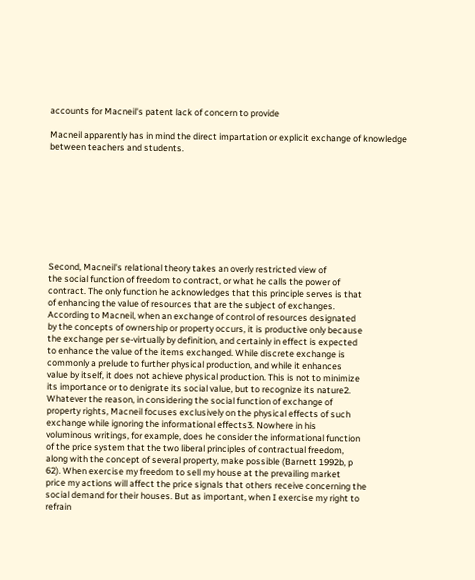accounts for Macneil's patent lack of concern to provide

Macneil apparently has in mind the direct impartation or explicit exchange of knowledge
between teachers and students.









Second, Macneil's relational theory takes an overly restricted view of
the social function of freedom to contract, or what he calls the power of
contract. The only function he acknowledges that this principle serves is that
of enhancing the value of resources that are the subject of exchanges.
According to Macneil, when an exchange of control of resources designated
by the concepts of ownership or property occurs, it is productive only because
the exchange per se-virtually by definition, and certainly in effect is expected
to enhance the value of the items exchanged. While discrete exchange is
commonly a prelude to further physical production, and while it enhances
value by itself, it does not achieve physical production. This is not to minimize
its importance or to denigrate its social value, but to recognize its nature2.
Whatever the reason, in considering the social function of exchange of
property rights, Macneil focuses exclusively on the physical effects of such
exchange while ignoring the informational effects3. Nowhere in his
voluminous writings, for example, does he consider the informational function
of the price system that the two liberal principles of contractual freedom,
along with the concept of several property, make possible (Barnett 1992b, p
62). When exercise my freedom to sell my house at the prevailing market
price my actions will affect the price signals that others receive concerning the
social demand for their houses. But as important, when I exercise my right to
refrain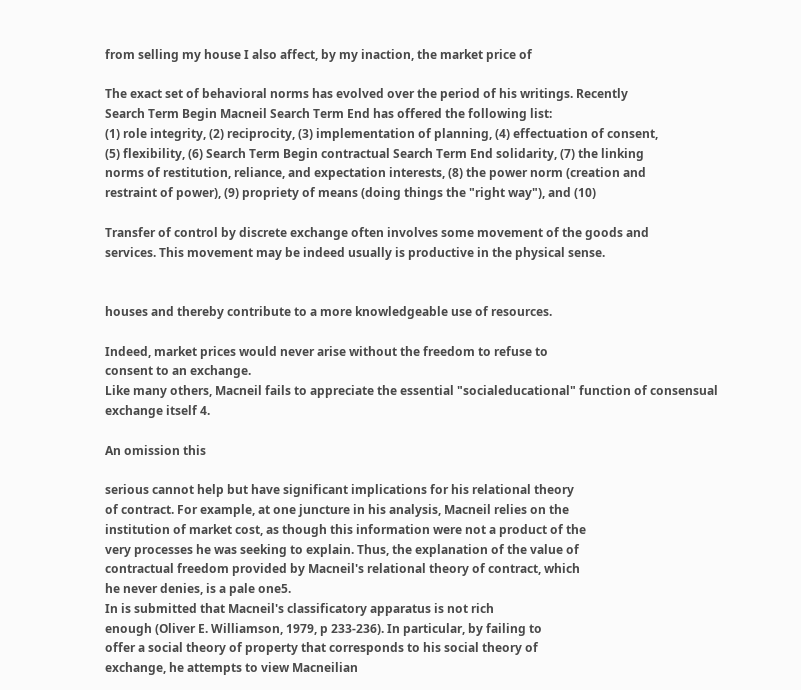from selling my house I also affect, by my inaction, the market price of

The exact set of behavioral norms has evolved over the period of his writings. Recently
Search Term Begin Macneil Search Term End has offered the following list:
(1) role integrity, (2) reciprocity, (3) implementation of planning, (4) effectuation of consent,
(5) flexibility, (6) Search Term Begin contractual Search Term End solidarity, (7) the linking
norms of restitution, reliance, and expectation interests, (8) the power norm (creation and
restraint of power), (9) propriety of means (doing things the "right way"), and (10)

Transfer of control by discrete exchange often involves some movement of the goods and
services. This movement may be indeed usually is productive in the physical sense.


houses and thereby contribute to a more knowledgeable use of resources.

Indeed, market prices would never arise without the freedom to refuse to
consent to an exchange.
Like many others, Macneil fails to appreciate the essential "socialeducational" function of consensual exchange itself 4.

An omission this

serious cannot help but have significant implications for his relational theory
of contract. For example, at one juncture in his analysis, Macneil relies on the
institution of market cost, as though this information were not a product of the
very processes he was seeking to explain. Thus, the explanation of the value of
contractual freedom provided by Macneil's relational theory of contract, which
he never denies, is a pale one5.
In is submitted that Macneil's classificatory apparatus is not rich
enough (Oliver E. Williamson, 1979, p 233-236). In particular, by failing to
offer a social theory of property that corresponds to his social theory of
exchange, he attempts to view Macneilian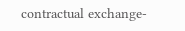contractual exchange-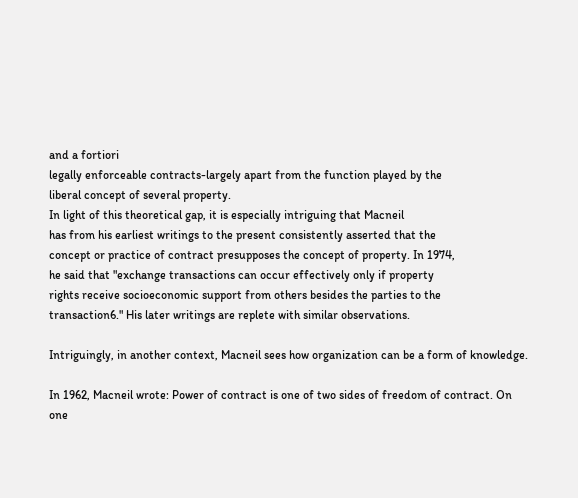and a fortiori
legally enforceable contracts-largely apart from the function played by the
liberal concept of several property.
In light of this theoretical gap, it is especially intriguing that Macneil
has from his earliest writings to the present consistently asserted that the
concept or practice of contract presupposes the concept of property. In 1974,
he said that "exchange transactions can occur effectively only if property
rights receive socioeconomic support from others besides the parties to the
transaction6." His later writings are replete with similar observations.

Intriguingly, in another context, Macneil sees how organization can be a form of knowledge.

In 1962, Macneil wrote: Power of contract is one of two sides of freedom of contract. On
one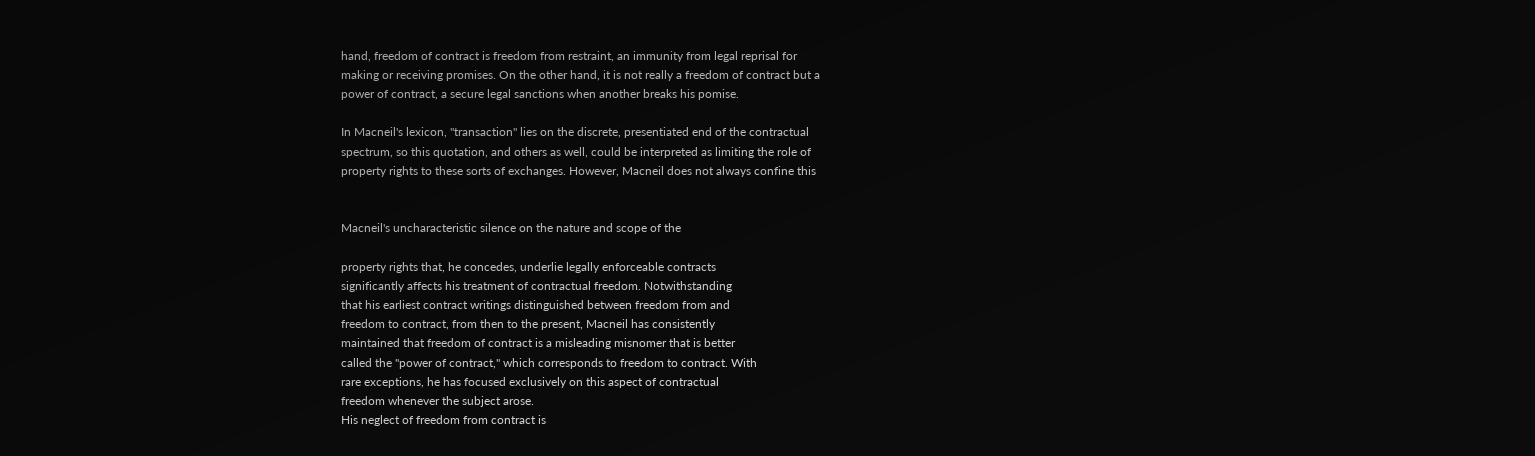hand, freedom of contract is freedom from restraint, an immunity from legal reprisal for
making or receiving promises. On the other hand, it is not really a freedom of contract but a
power of contract, a secure legal sanctions when another breaks his pomise.

In Macneil's lexicon, "transaction" lies on the discrete, presentiated end of the contractual
spectrum, so this quotation, and others as well, could be interpreted as limiting the role of
property rights to these sorts of exchanges. However, Macneil does not always confine this


Macneil's uncharacteristic silence on the nature and scope of the

property rights that, he concedes, underlie legally enforceable contracts
significantly affects his treatment of contractual freedom. Notwithstanding
that his earliest contract writings distinguished between freedom from and
freedom to contract, from then to the present, Macneil has consistently
maintained that freedom of contract is a misleading misnomer that is better
called the "power of contract," which corresponds to freedom to contract. With
rare exceptions, he has focused exclusively on this aspect of contractual
freedom whenever the subject arose.
His neglect of freedom from contract is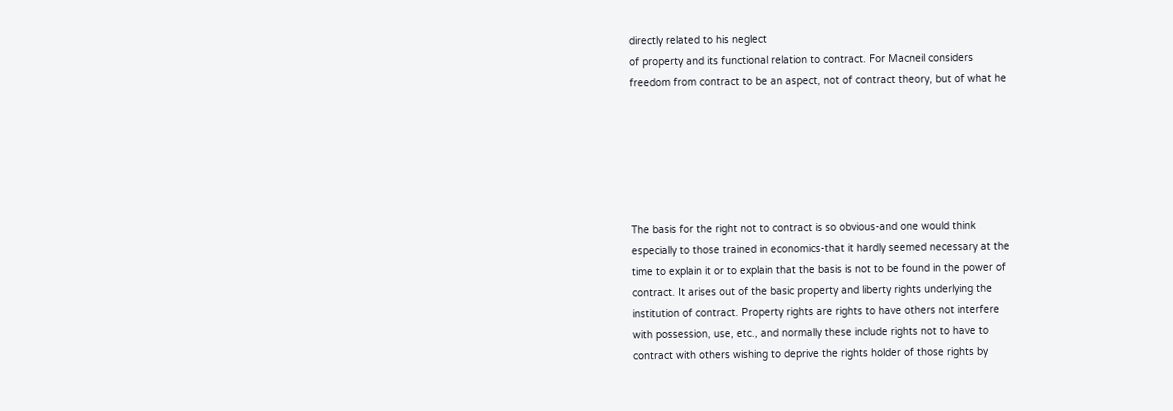directly related to his neglect
of property and its functional relation to contract. For Macneil considers
freedom from contract to be an aspect, not of contract theory, but of what he






The basis for the right not to contract is so obvious-and one would think
especially to those trained in economics-that it hardly seemed necessary at the
time to explain it or to explain that the basis is not to be found in the power of
contract. It arises out of the basic property and liberty rights underlying the
institution of contract. Property rights are rights to have others not interfere
with possession, use, etc., and normally these include rights not to have to
contract with others wishing to deprive the rights holder of those rights by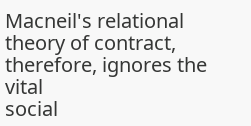Macneil's relational theory of contract, therefore, ignores the vital
social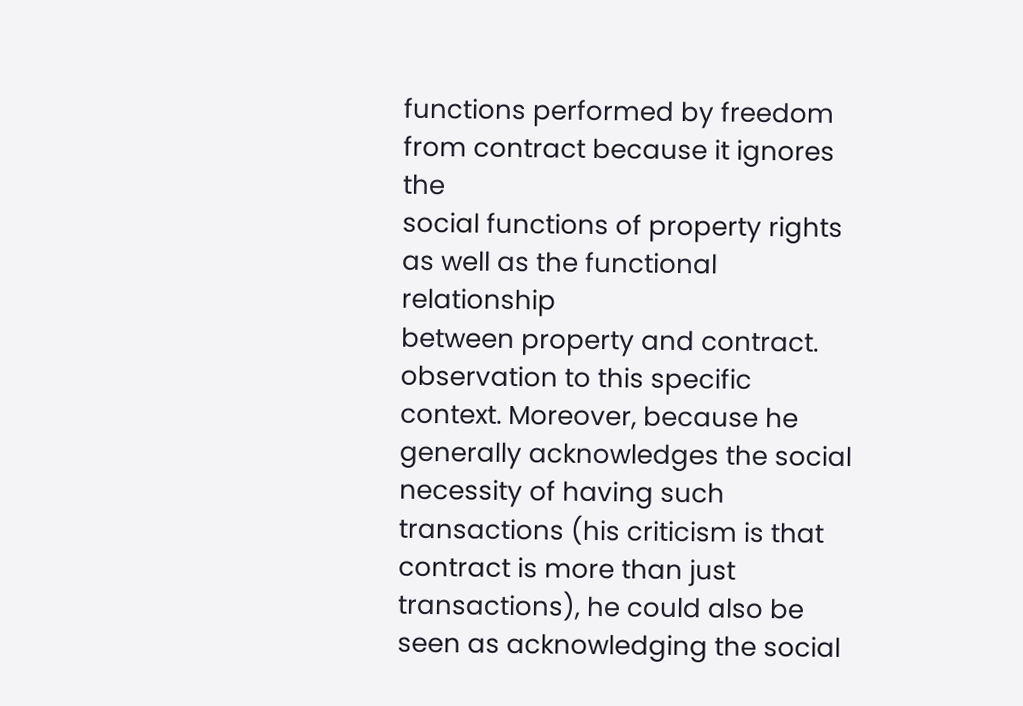functions performed by freedom from contract because it ignores the
social functions of property rights as well as the functional relationship
between property and contract.
observation to this specific context. Moreover, because he generally acknowledges the social
necessity of having such transactions (his criticism is that contract is more than just
transactions), he could also be seen as acknowledging the social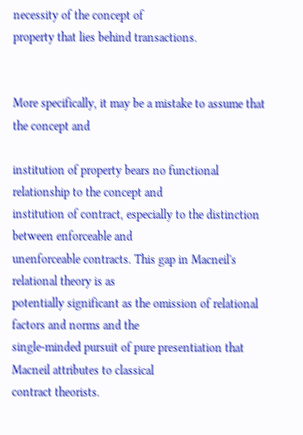necessity of the concept of
property that lies behind transactions.


More specifically, it may be a mistake to assume that the concept and

institution of property bears no functional relationship to the concept and
institution of contract, especially to the distinction between enforceable and
unenforceable contracts. This gap in Macneil's relational theory is as
potentially significant as the omission of relational factors and norms and the
single-minded pursuit of pure presentiation that Macneil attributes to classical
contract theorists.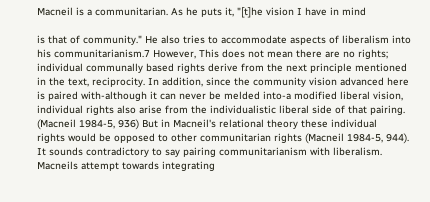Macneil is a communitarian. As he puts it, "[t]he vision I have in mind

is that of community." He also tries to accommodate aspects of liberalism into
his communitarianism.7 However, This does not mean there are no rights;
individual communally based rights derive from the next principle mentioned
in the text, reciprocity. In addition, since the community vision advanced here
is paired with-although it can never be melded into-a modified liberal vision,
individual rights also arise from the individualistic liberal side of that pairing.
(Macneil 1984-5, 936) But in Macneil's relational theory these individual
rights would be opposed to other communitarian rights (Macneil 1984-5, 944).
It sounds contradictory to say pairing communitarianism with liberalism.
Macneils attempt towards integrating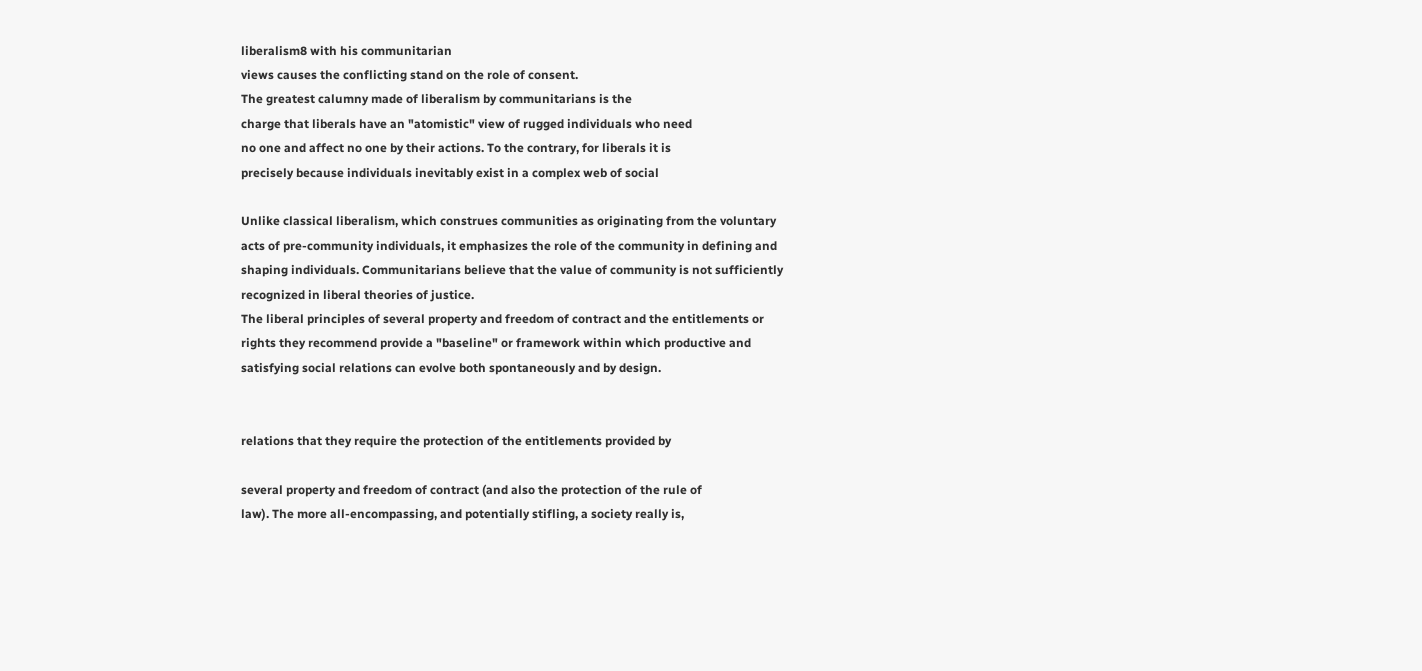liberalism8 with his communitarian
views causes the conflicting stand on the role of consent.
The greatest calumny made of liberalism by communitarians is the
charge that liberals have an "atomistic" view of rugged individuals who need
no one and affect no one by their actions. To the contrary, for liberals it is
precisely because individuals inevitably exist in a complex web of social

Unlike classical liberalism, which construes communities as originating from the voluntary
acts of pre-community individuals, it emphasizes the role of the community in defining and
shaping individuals. Communitarians believe that the value of community is not sufficiently
recognized in liberal theories of justice.
The liberal principles of several property and freedom of contract and the entitlements or
rights they recommend provide a "baseline" or framework within which productive and
satisfying social relations can evolve both spontaneously and by design.


relations that they require the protection of the entitlements provided by

several property and freedom of contract (and also the protection of the rule of
law). The more all-encompassing, and potentially stifling, a society really is,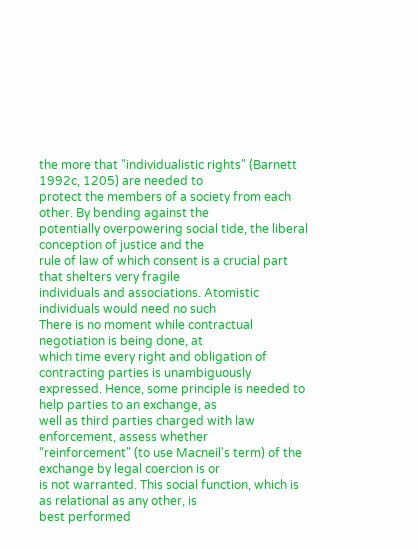the more that "individualistic rights" (Barnett 1992c, 1205) are needed to
protect the members of a society from each other. By bending against the
potentially overpowering social tide, the liberal conception of justice and the
rule of law of which consent is a crucial part that shelters very fragile
individuals and associations. Atomistic individuals would need no such
There is no moment while contractual negotiation is being done, at
which time every right and obligation of contracting parties is unambiguously
expressed. Hence, some principle is needed to help parties to an exchange, as
well as third parties charged with law enforcement, assess whether
"reinforcement" (to use Macneil's term) of the exchange by legal coercion is or
is not warranted. This social function, which is as relational as any other, is
best performed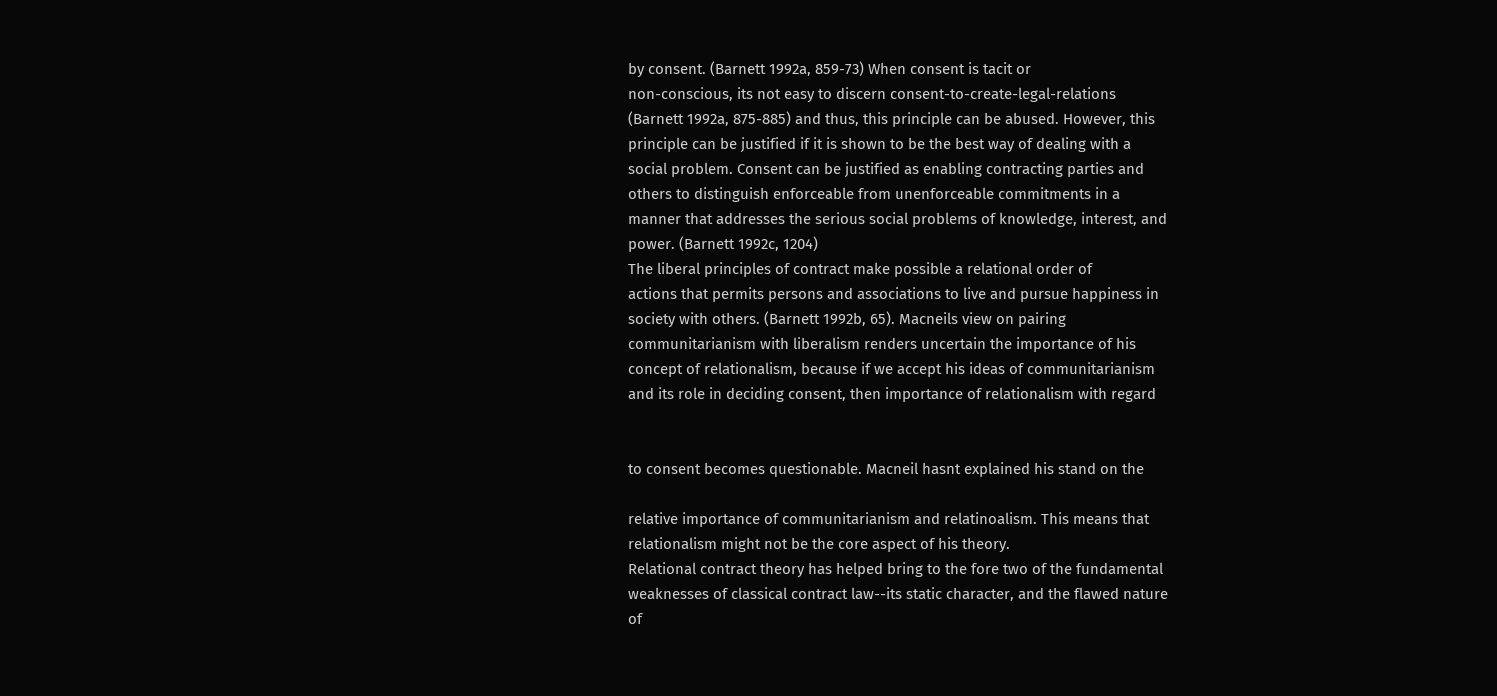by consent. (Barnett 1992a, 859-73) When consent is tacit or
non-conscious, its not easy to discern consent-to-create-legal-relations
(Barnett 1992a, 875-885) and thus, this principle can be abused. However, this
principle can be justified if it is shown to be the best way of dealing with a
social problem. Consent can be justified as enabling contracting parties and
others to distinguish enforceable from unenforceable commitments in a
manner that addresses the serious social problems of knowledge, interest, and
power. (Barnett 1992c, 1204)
The liberal principles of contract make possible a relational order of
actions that permits persons and associations to live and pursue happiness in
society with others. (Barnett 1992b, 65). Macneils view on pairing
communitarianism with liberalism renders uncertain the importance of his
concept of relationalism, because if we accept his ideas of communitarianism
and its role in deciding consent, then importance of relationalism with regard


to consent becomes questionable. Macneil hasnt explained his stand on the

relative importance of communitarianism and relatinoalism. This means that
relationalism might not be the core aspect of his theory.
Relational contract theory has helped bring to the fore two of the fundamental
weaknesses of classical contract law--its static character, and the flawed nature
of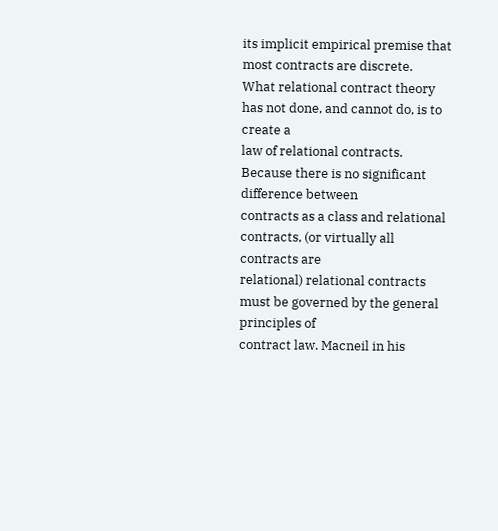its implicit empirical premise that most contracts are discrete.
What relational contract theory has not done, and cannot do, is to create a
law of relational contracts. Because there is no significant difference between
contracts as a class and relational contracts, (or virtually all contracts are
relational) relational contracts must be governed by the general principles of
contract law. Macneil in his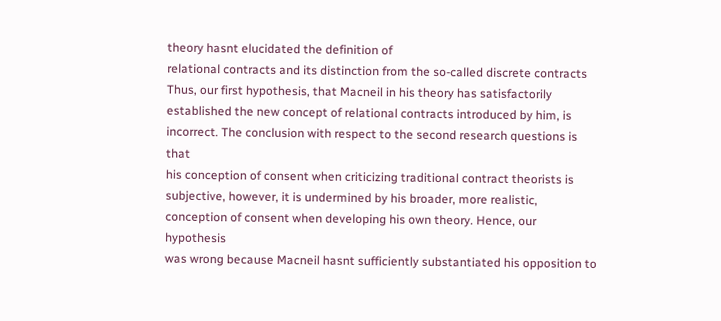theory hasnt elucidated the definition of
relational contracts and its distinction from the so-called discrete contracts
Thus, our first hypothesis, that Macneil in his theory has satisfactorily
established the new concept of relational contracts introduced by him, is
incorrect. The conclusion with respect to the second research questions is that
his conception of consent when criticizing traditional contract theorists is
subjective, however, it is undermined by his broader, more realistic,
conception of consent when developing his own theory. Hence, our hypothesis
was wrong because Macneil hasnt sufficiently substantiated his opposition to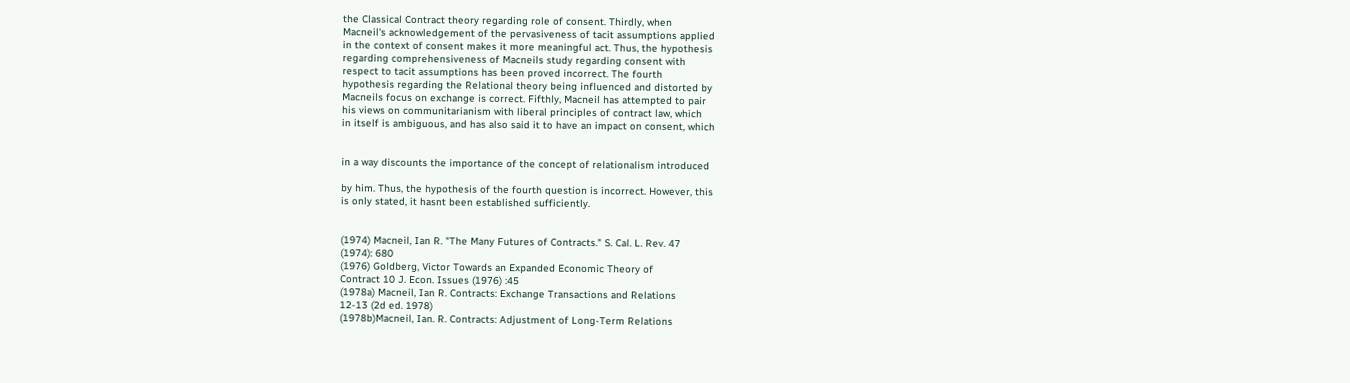the Classical Contract theory regarding role of consent. Thirdly, when
Macneil's acknowledgement of the pervasiveness of tacit assumptions applied
in the context of consent makes it more meaningful act. Thus, the hypothesis
regarding comprehensiveness of Macneils study regarding consent with
respect to tacit assumptions has been proved incorrect. The fourth
hypothesis regarding the Relational theory being influenced and distorted by
Macneils focus on exchange is correct. Fifthly, Macneil has attempted to pair
his views on communitarianism with liberal principles of contract law, which
in itself is ambiguous, and has also said it to have an impact on consent, which


in a way discounts the importance of the concept of relationalism introduced

by him. Thus, the hypothesis of the fourth question is incorrect. However, this
is only stated, it hasnt been established sufficiently.


(1974) Macneil, Ian R. "The Many Futures of Contracts." S. Cal. L. Rev. 47
(1974): 680
(1976) Goldberg, Victor Towards an Expanded Economic Theory of
Contract 10 J. Econ. Issues (1976) :45
(1978a) Macneil, Ian R. Contracts: Exchange Transactions and Relations
12-13 (2d ed. 1978)
(1978b)Macneil, Ian. R. Contracts: Adjustment of Long-Term Relations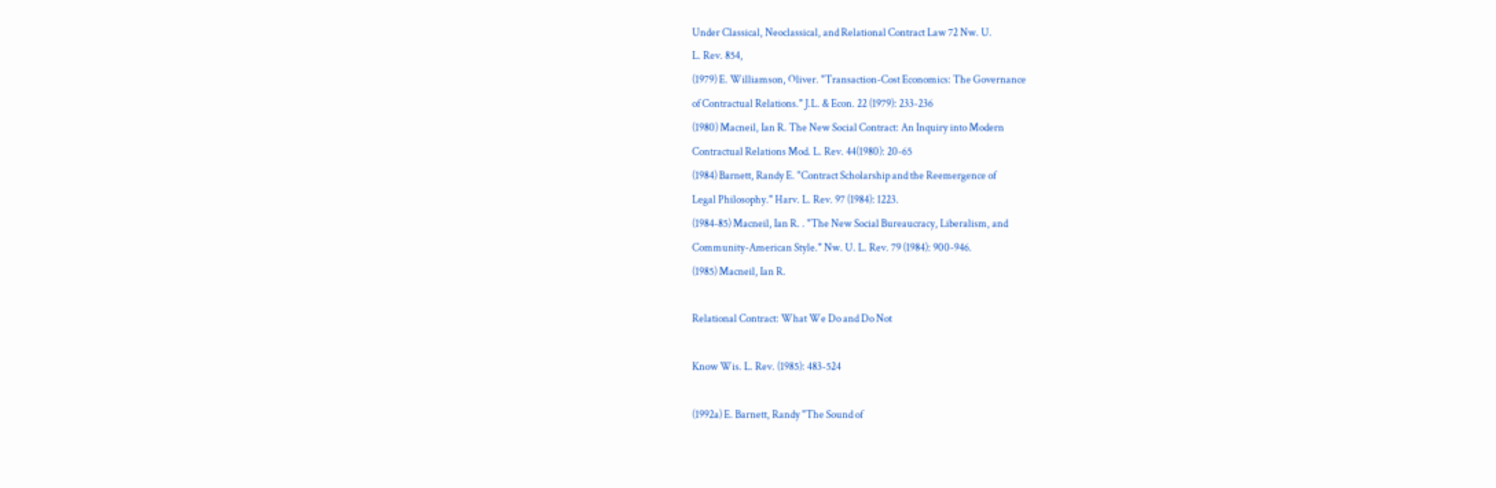Under Classical, Neoclassical, and Relational Contract Law 72 Nw. U.
L. Rev. 854,
(1979) E. Williamson, Oliver. "Transaction-Cost Economics: The Governance
of Contractual Relations." J.L. & Econ. 22 (1979): 233-236
(1980) Macneil, Ian R. The New Social Contract: An Inquiry into Modern
Contractual Relations Mod. L. Rev. 44(1980): 20-65
(1984) Barnett, Randy E. "Contract Scholarship and the Reemergence of
Legal Philosophy." Harv. L. Rev. 97 (1984): 1223.
(1984-85) Macneil, Ian R. . "The New Social Bureaucracy, Liberalism, and
Community-American Style." Nw. U. L. Rev. 79 (1984): 900-946.
(1985) Macneil, Ian R.

Relational Contract: What We Do and Do Not

Know Wis. L. Rev. (1985): 483-524

(1992a) E. Barnett, Randy "The Sound of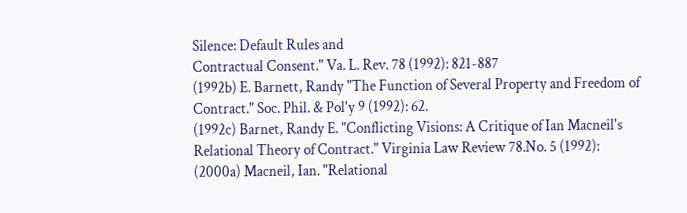Silence: Default Rules and
Contractual Consent." Va. L. Rev. 78 (1992): 821-887
(1992b) E. Barnett, Randy "The Function of Several Property and Freedom of
Contract." Soc. Phil. & Pol'y 9 (1992): 62.
(1992c) Barnet, Randy E. "Conflicting Visions: A Critique of Ian Macneil's
Relational Theory of Contract." Virginia Law Review 78.No. 5 (1992):
(2000a) Macneil, Ian. "Relational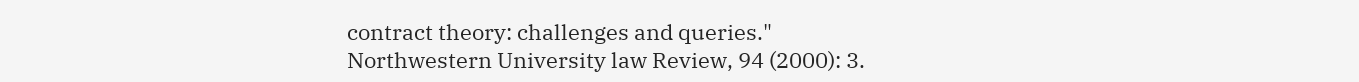contract theory: challenges and queries."
Northwestern University law Review, 94 (2000): 3.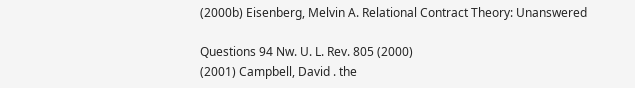(2000b) Eisenberg, Melvin A. Relational Contract Theory: Unanswered

Questions 94 Nw. U. L. Rev. 805 (2000)
(2001) Campbell, David . the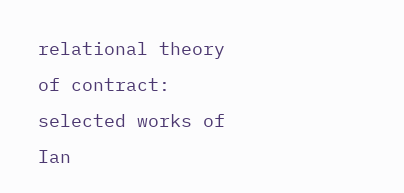relational theory of contract: selected works of
Ian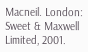Macneil. London: Sweet & Maxwell Limited, 2001.